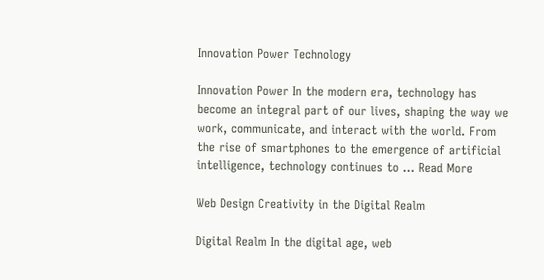Innovation Power Technology

Innovation Power In the modern era, technology has become an integral part of our lives, shaping the way we work, communicate, and interact with the world. From the rise of smartphones to the emergence of artificial intelligence, technology continues to … Read More

Web Design Creativity in the Digital Realm

Digital Realm In the digital age, web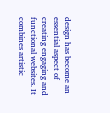design has become an essential aspect of creating engaging and functional websites. It combines artistic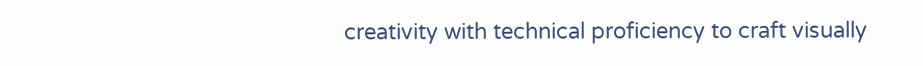creativity with technical proficiency to craft visually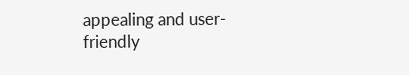appealing and user-friendly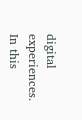digital experiences. In this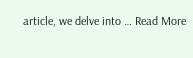article, we delve into … Read More